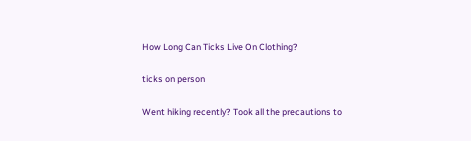How Long Can Ticks Live On Clothing?

ticks on person

Went hiking recently? Took all the precautions to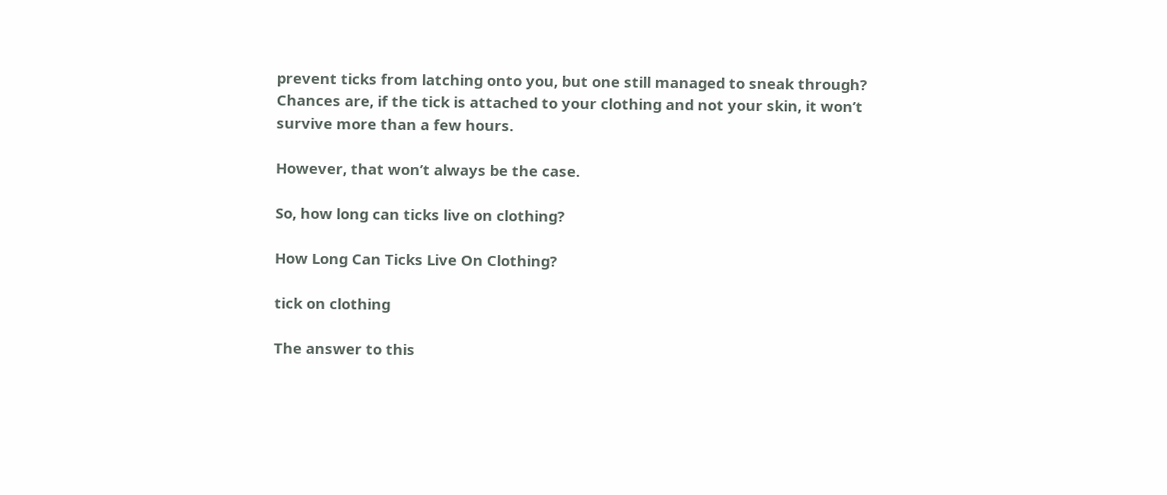prevent ticks from latching onto you, but one still managed to sneak through? Chances are, if the tick is attached to your clothing and not your skin, it won’t survive more than a few hours.

However, that won’t always be the case.

So, how long can ticks live on clothing?

How Long Can Ticks Live On Clothing?

tick on clothing

The answer to this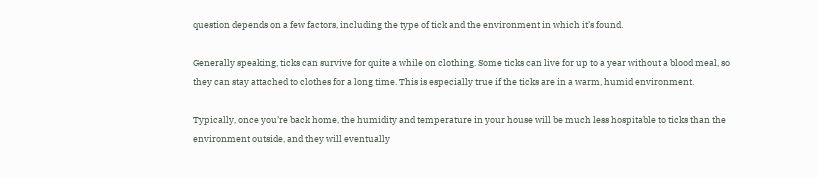question depends on a few factors, including the type of tick and the environment in which it’s found.

Generally speaking, ticks can survive for quite a while on clothing. Some ticks can live for up to a year without a blood meal, so they can stay attached to clothes for a long time. This is especially true if the ticks are in a warm, humid environment.

Typically, once you’re back home, the humidity and temperature in your house will be much less hospitable to ticks than the environment outside, and they will eventually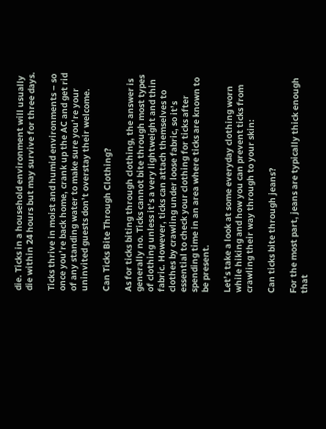die. Ticks in a household environment will usually die within 24 hours but may survive for three days.

Ticks thrive in moist and humid environments – so once you’re back home, crank up the AC and get rid of any standing water to make sure you’re your uninvited guests don’t overstay their welcome.

Can Ticks Bite Through Clothing?

As for ticks biting through clothing, the answer is generally no. Ticks cannot bite through most types of clothing unless it’s a very lightweight and thin fabric. However, ticks can attach themselves to clothes by crawling under loose fabric, so it’s essential to check your clothing for ticks after spending time in an area where ticks are known to be present.

Let’s take a look at some everyday clothing worn while hiking and how you can prevent ticks from crawling their way through to your skin:

Can ticks bite through jeans?

For the most part, jeans are typically thick enough that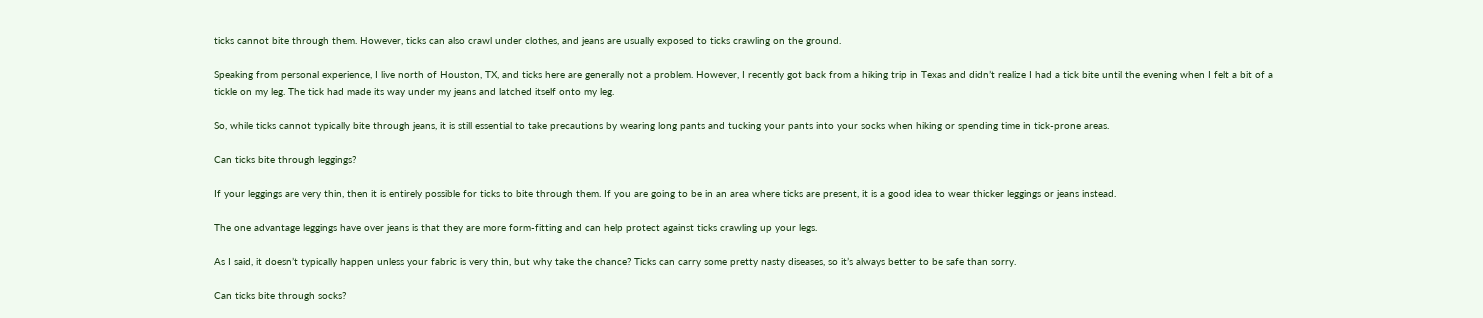ticks cannot bite through them. However, ticks can also crawl under clothes, and jeans are usually exposed to ticks crawling on the ground.

Speaking from personal experience, I live north of Houston, TX, and ticks here are generally not a problem. However, I recently got back from a hiking trip in Texas and didn’t realize I had a tick bite until the evening when I felt a bit of a tickle on my leg. The tick had made its way under my jeans and latched itself onto my leg.

So, while ticks cannot typically bite through jeans, it is still essential to take precautions by wearing long pants and tucking your pants into your socks when hiking or spending time in tick-prone areas.

Can ticks bite through leggings?

If your leggings are very thin, then it is entirely possible for ticks to bite through them. If you are going to be in an area where ticks are present, it is a good idea to wear thicker leggings or jeans instead.

The one advantage leggings have over jeans is that they are more form-fitting and can help protect against ticks crawling up your legs.

As I said, it doesn’t typically happen unless your fabric is very thin, but why take the chance? Ticks can carry some pretty nasty diseases, so it’s always better to be safe than sorry.

Can ticks bite through socks?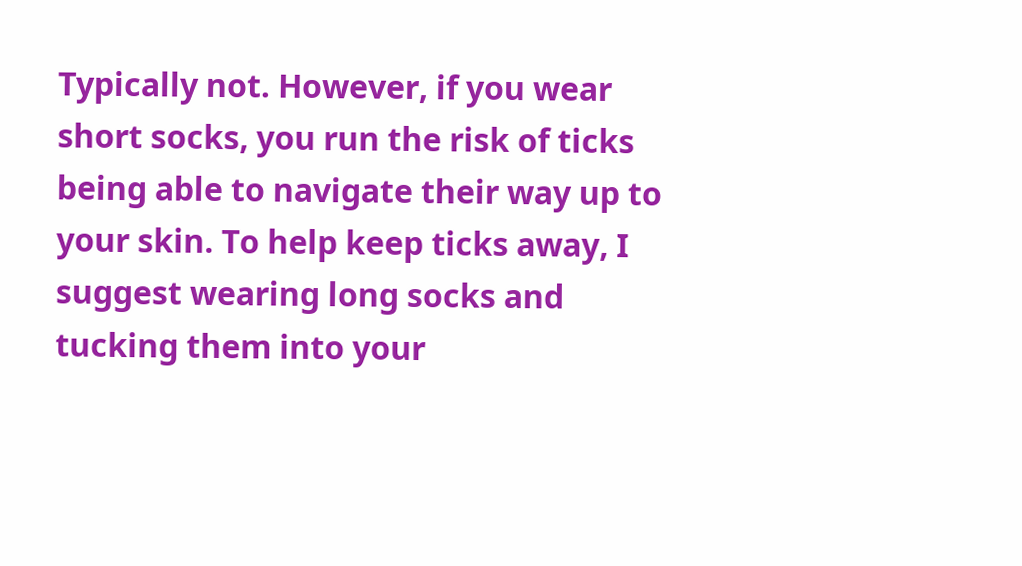Typically not. However, if you wear short socks, you run the risk of ticks being able to navigate their way up to your skin. To help keep ticks away, I suggest wearing long socks and tucking them into your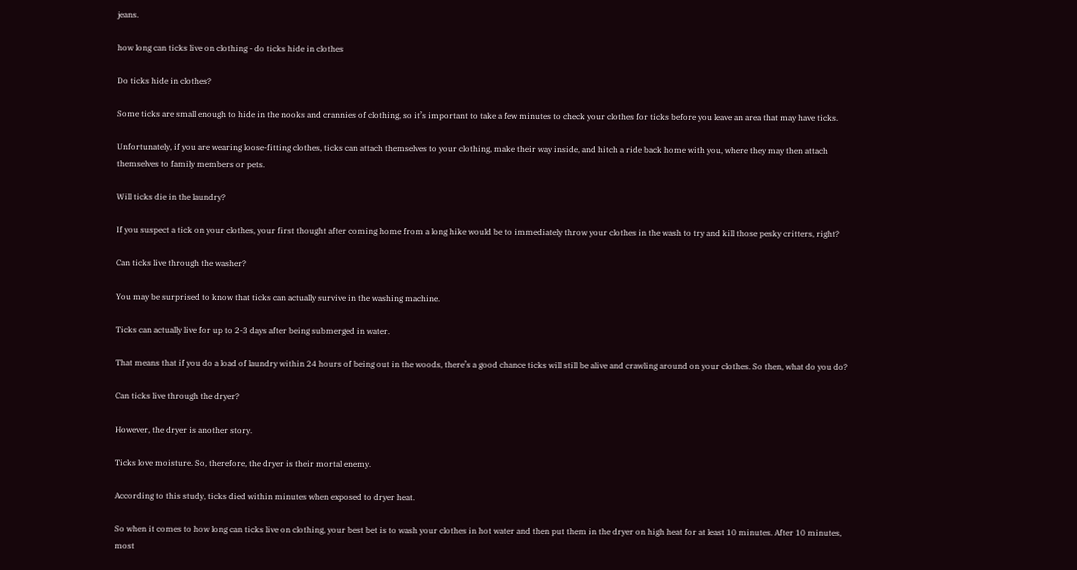jeans.

how long can ticks live on clothing - do ticks hide in clothes

Do ticks hide in clothes?

Some ticks are small enough to hide in the nooks and crannies of clothing, so it’s important to take a few minutes to check your clothes for ticks before you leave an area that may have ticks.

Unfortunately, if you are wearing loose-fitting clothes, ticks can attach themselves to your clothing, make their way inside, and hitch a ride back home with you, where they may then attach themselves to family members or pets.

Will ticks die in the laundry?

If you suspect a tick on your clothes, your first thought after coming home from a long hike would be to immediately throw your clothes in the wash to try and kill those pesky critters, right?

Can ticks live through the washer?

You may be surprised to know that ticks can actually survive in the washing machine.

Ticks can actually live for up to 2-3 days after being submerged in water.

That means that if you do a load of laundry within 24 hours of being out in the woods, there’s a good chance ticks will still be alive and crawling around on your clothes. So then, what do you do?

Can ticks live through the dryer?

However, the dryer is another story.

Ticks love moisture. So, therefore, the dryer is their mortal enemy.

According to this study, ticks died within minutes when exposed to dryer heat.

So when it comes to how long can ticks live on clothing, your best bet is to wash your clothes in hot water and then put them in the dryer on high heat for at least 10 minutes. After 10 minutes, most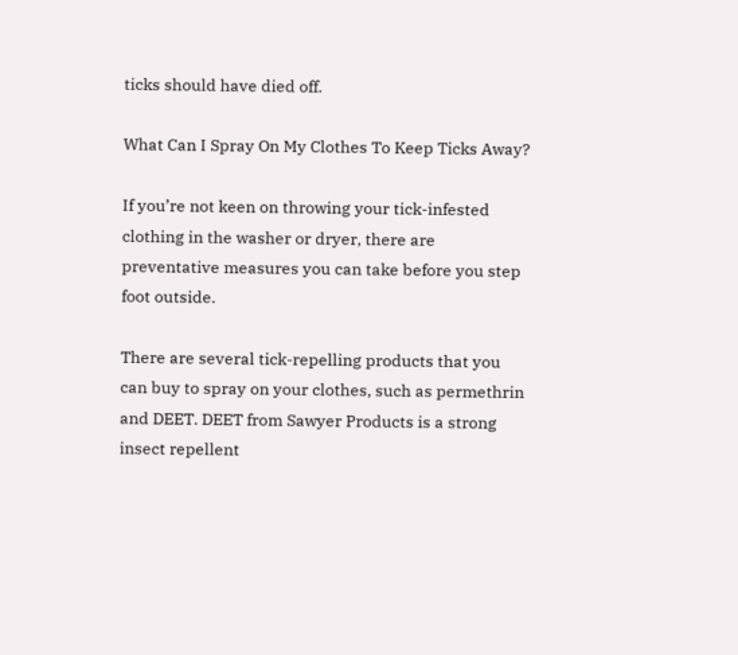ticks should have died off.

What Can I Spray On My Clothes To Keep Ticks Away?

If you’re not keen on throwing your tick-infested clothing in the washer or dryer, there are preventative measures you can take before you step foot outside.

There are several tick-repelling products that you can buy to spray on your clothes, such as permethrin and DEET. DEET from Sawyer Products is a strong insect repellent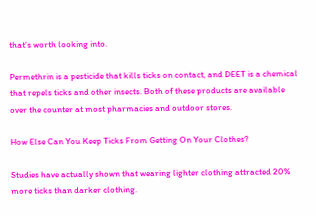that’s worth looking into.

Permethrin is a pesticide that kills ticks on contact, and DEET is a chemical that repels ticks and other insects. Both of these products are available over the counter at most pharmacies and outdoor stores.

How Else Can You Keep Ticks From Getting On Your Clothes?

Studies have actually shown that wearing lighter clothing attracted 20% more ticks than darker clothing.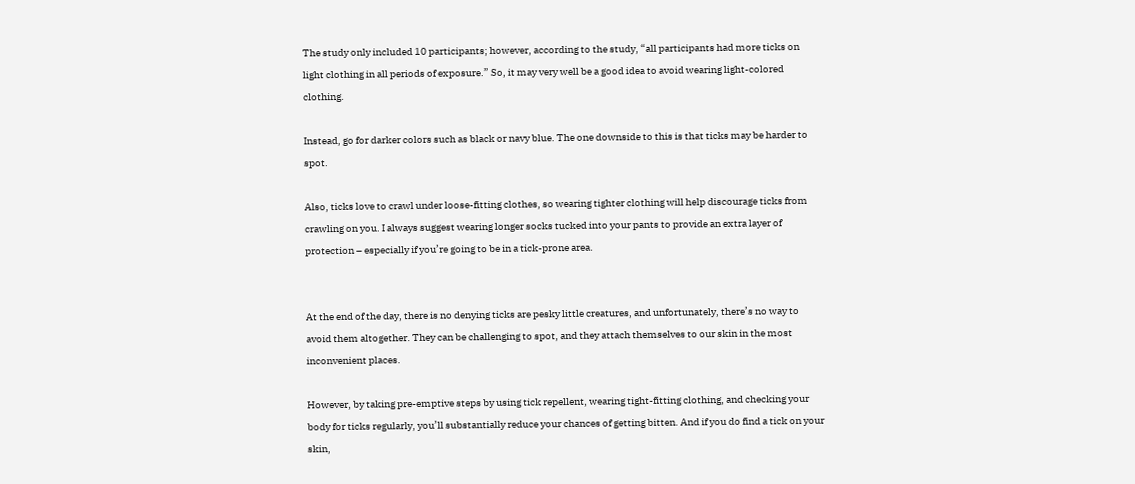The study only included 10 participants; however, according to the study, “all participants had more ticks on light clothing in all periods of exposure.” So, it may very well be a good idea to avoid wearing light-colored clothing.

Instead, go for darker colors such as black or navy blue. The one downside to this is that ticks may be harder to spot.

Also, ticks love to crawl under loose-fitting clothes, so wearing tighter clothing will help discourage ticks from crawling on you. I always suggest wearing longer socks tucked into your pants to provide an extra layer of protection – especially if you’re going to be in a tick-prone area.


At the end of the day, there is no denying ticks are pesky little creatures, and unfortunately, there’s no way to avoid them altogether. They can be challenging to spot, and they attach themselves to our skin in the most inconvenient places.

However, by taking pre-emptive steps by using tick repellent, wearing tight-fitting clothing, and checking your body for ticks regularly, you’ll substantially reduce your chances of getting bitten. And if you do find a tick on your skin,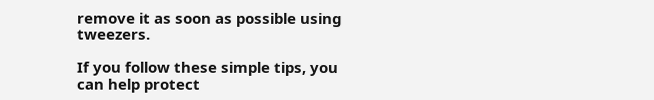remove it as soon as possible using tweezers.

If you follow these simple tips, you can help protect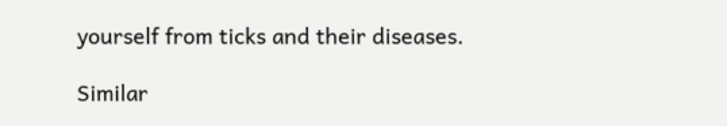yourself from ticks and their diseases.

Similar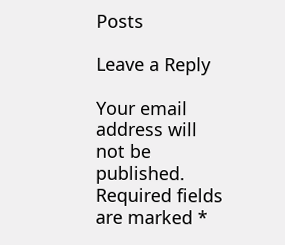Posts

Leave a Reply

Your email address will not be published. Required fields are marked *